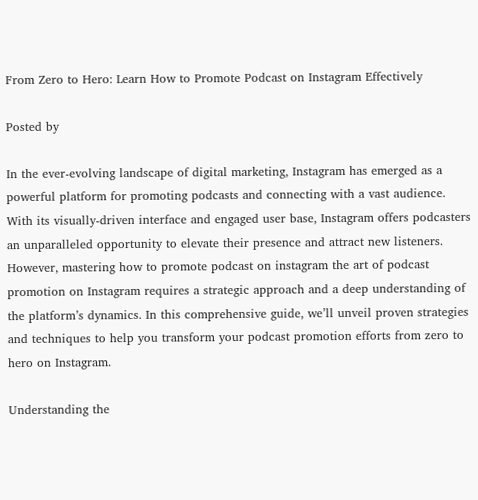From Zero to Hero: Learn How to Promote Podcast on Instagram Effectively

Posted by

In the ever-evolving landscape of digital marketing, Instagram has emerged as a powerful platform for promoting podcasts and connecting with a vast audience. With its visually-driven interface and engaged user base, Instagram offers podcasters an unparalleled opportunity to elevate their presence and attract new listeners. However, mastering how to promote podcast on instagram the art of podcast promotion on Instagram requires a strategic approach and a deep understanding of the platform’s dynamics. In this comprehensive guide, we’ll unveil proven strategies and techniques to help you transform your podcast promotion efforts from zero to hero on Instagram.

Understanding the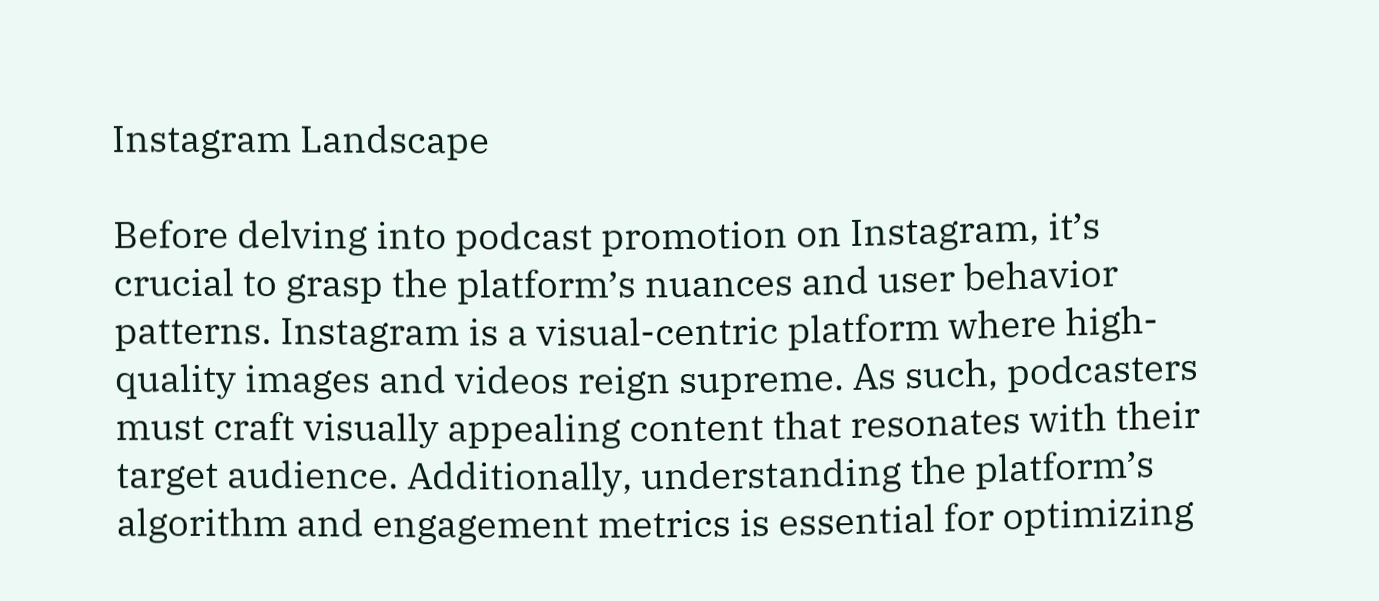Instagram Landscape

Before delving into podcast promotion on Instagram, it’s crucial to grasp the platform’s nuances and user behavior patterns. Instagram is a visual-centric platform where high-quality images and videos reign supreme. As such, podcasters must craft visually appealing content that resonates with their target audience. Additionally, understanding the platform’s algorithm and engagement metrics is essential for optimizing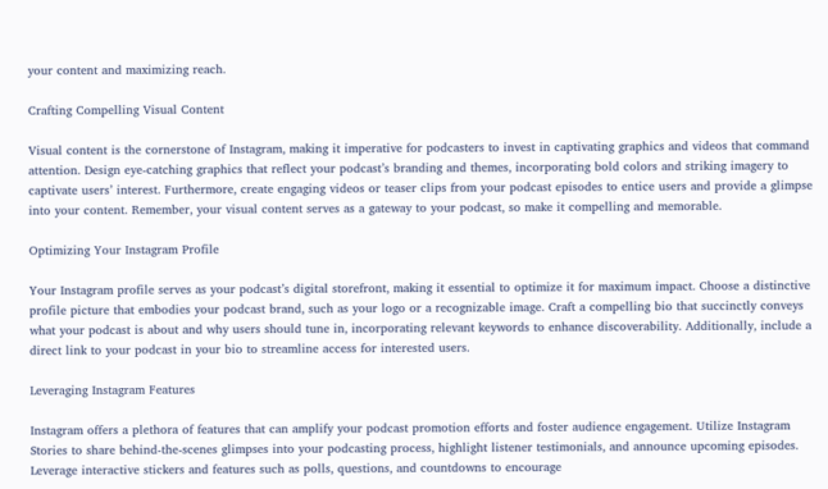your content and maximizing reach.

Crafting Compelling Visual Content

Visual content is the cornerstone of Instagram, making it imperative for podcasters to invest in captivating graphics and videos that command attention. Design eye-catching graphics that reflect your podcast’s branding and themes, incorporating bold colors and striking imagery to captivate users’ interest. Furthermore, create engaging videos or teaser clips from your podcast episodes to entice users and provide a glimpse into your content. Remember, your visual content serves as a gateway to your podcast, so make it compelling and memorable.

Optimizing Your Instagram Profile

Your Instagram profile serves as your podcast’s digital storefront, making it essential to optimize it for maximum impact. Choose a distinctive profile picture that embodies your podcast brand, such as your logo or a recognizable image. Craft a compelling bio that succinctly conveys what your podcast is about and why users should tune in, incorporating relevant keywords to enhance discoverability. Additionally, include a direct link to your podcast in your bio to streamline access for interested users.

Leveraging Instagram Features

Instagram offers a plethora of features that can amplify your podcast promotion efforts and foster audience engagement. Utilize Instagram Stories to share behind-the-scenes glimpses into your podcasting process, highlight listener testimonials, and announce upcoming episodes. Leverage interactive stickers and features such as polls, questions, and countdowns to encourage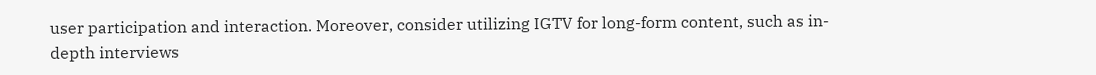user participation and interaction. Moreover, consider utilizing IGTV for long-form content, such as in-depth interviews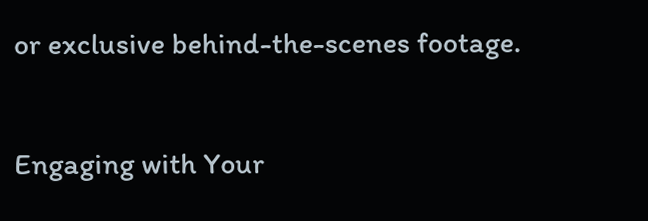or exclusive behind-the-scenes footage.

Engaging with Your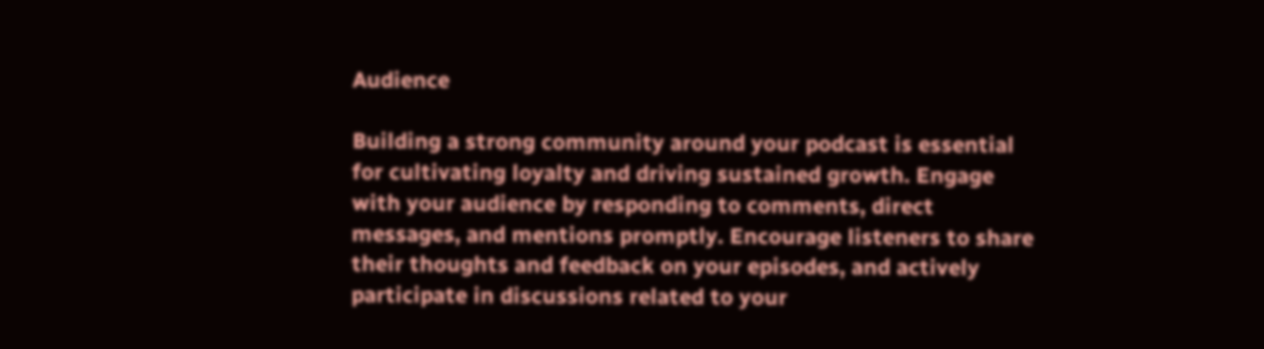Audience

Building a strong community around your podcast is essential for cultivating loyalty and driving sustained growth. Engage with your audience by responding to comments, direct messages, and mentions promptly. Encourage listeners to share their thoughts and feedback on your episodes, and actively participate in discussions related to your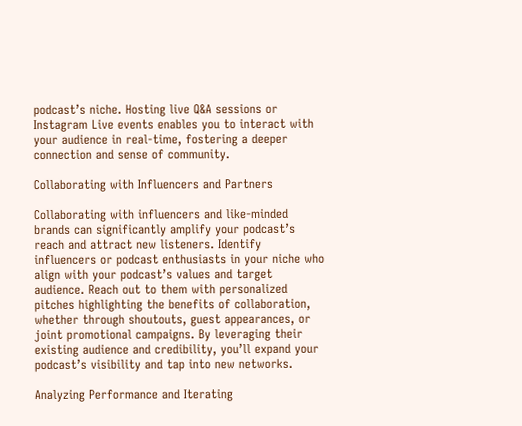podcast’s niche. Hosting live Q&A sessions or Instagram Live events enables you to interact with your audience in real-time, fostering a deeper connection and sense of community.

Collaborating with Influencers and Partners

Collaborating with influencers and like-minded brands can significantly amplify your podcast’s reach and attract new listeners. Identify influencers or podcast enthusiasts in your niche who align with your podcast’s values and target audience. Reach out to them with personalized pitches highlighting the benefits of collaboration, whether through shoutouts, guest appearances, or joint promotional campaigns. By leveraging their existing audience and credibility, you’ll expand your podcast’s visibility and tap into new networks.

Analyzing Performance and Iterating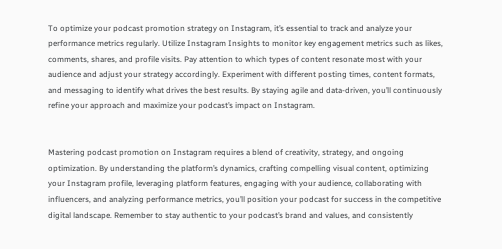To optimize your podcast promotion strategy on Instagram, it’s essential to track and analyze your performance metrics regularly. Utilize Instagram Insights to monitor key engagement metrics such as likes, comments, shares, and profile visits. Pay attention to which types of content resonate most with your audience and adjust your strategy accordingly. Experiment with different posting times, content formats, and messaging to identify what drives the best results. By staying agile and data-driven, you’ll continuously refine your approach and maximize your podcast’s impact on Instagram.


Mastering podcast promotion on Instagram requires a blend of creativity, strategy, and ongoing optimization. By understanding the platform’s dynamics, crafting compelling visual content, optimizing your Instagram profile, leveraging platform features, engaging with your audience, collaborating with influencers, and analyzing performance metrics, you’ll position your podcast for success in the competitive digital landscape. Remember to stay authentic to your podcast’s brand and values, and consistently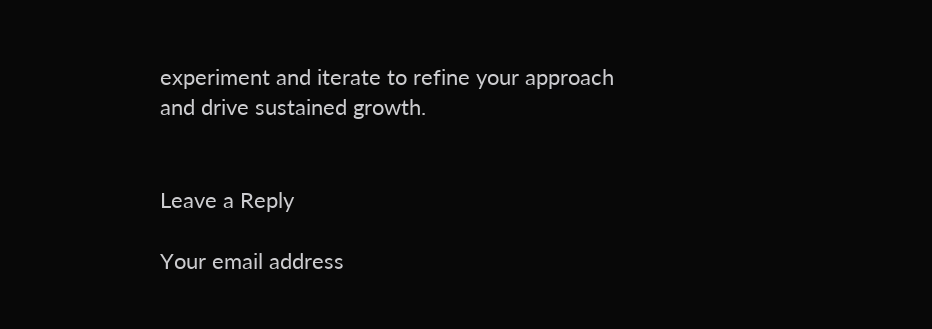experiment and iterate to refine your approach and drive sustained growth.


Leave a Reply

Your email address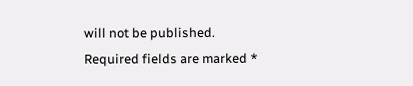will not be published. Required fields are marked *